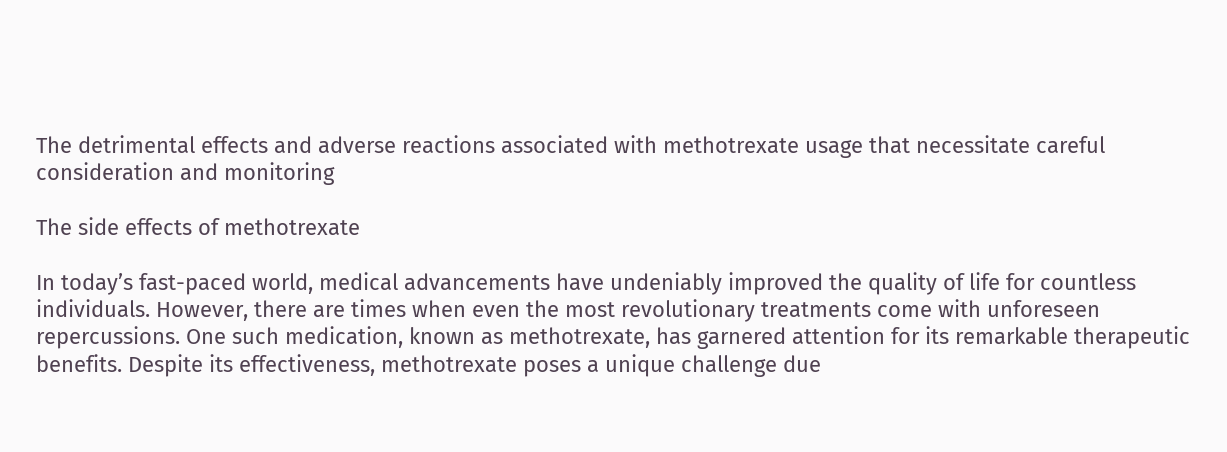The detrimental effects and adverse reactions associated with methotrexate usage that necessitate careful consideration and monitoring

The side effects of methotrexate

In today’s fast-paced world, medical advancements have undeniably improved the quality of life for countless individuals. However, there are times when even the most revolutionary treatments come with unforeseen repercussions. One such medication, known as methotrexate, has garnered attention for its remarkable therapeutic benefits. Despite its effectiveness, methotrexate poses a unique challenge due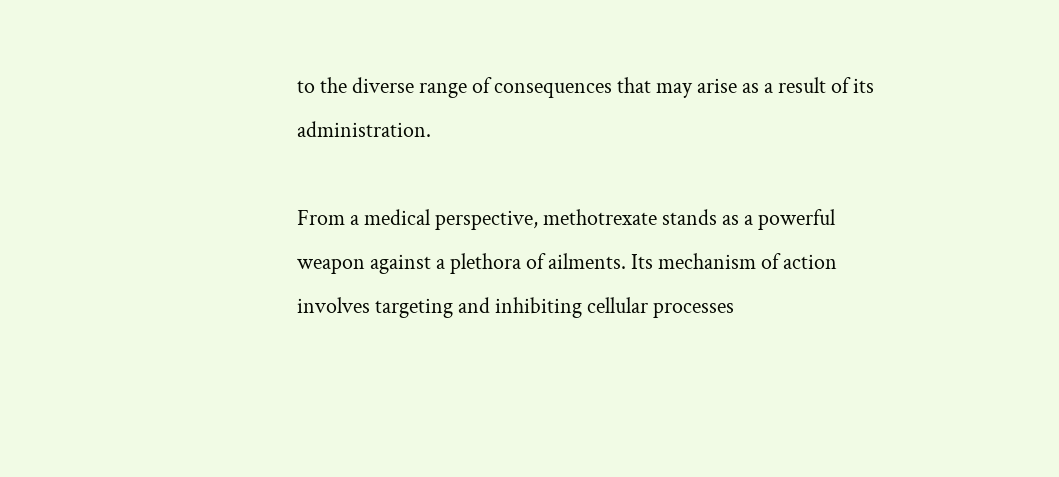to the diverse range of consequences that may arise as a result of its administration.

From a medical perspective, methotrexate stands as a powerful weapon against a plethora of ailments. Its mechanism of action involves targeting and inhibiting cellular processes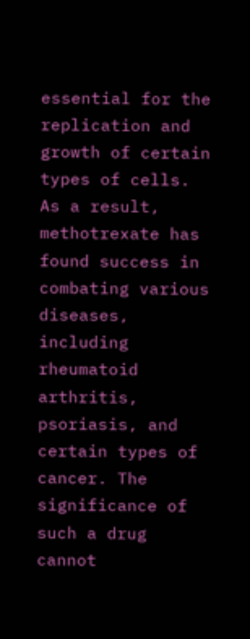essential for the replication and growth of certain types of cells. As a result, methotrexate has found success in combating various diseases, including rheumatoid arthritis, psoriasis, and certain types of cancer. The significance of such a drug cannot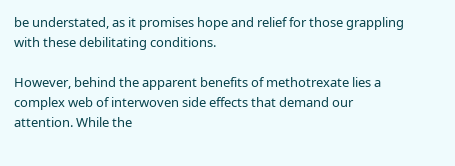be understated, as it promises hope and relief for those grappling with these debilitating conditions.

However, behind the apparent benefits of methotrexate lies a complex web of interwoven side effects that demand our attention. While the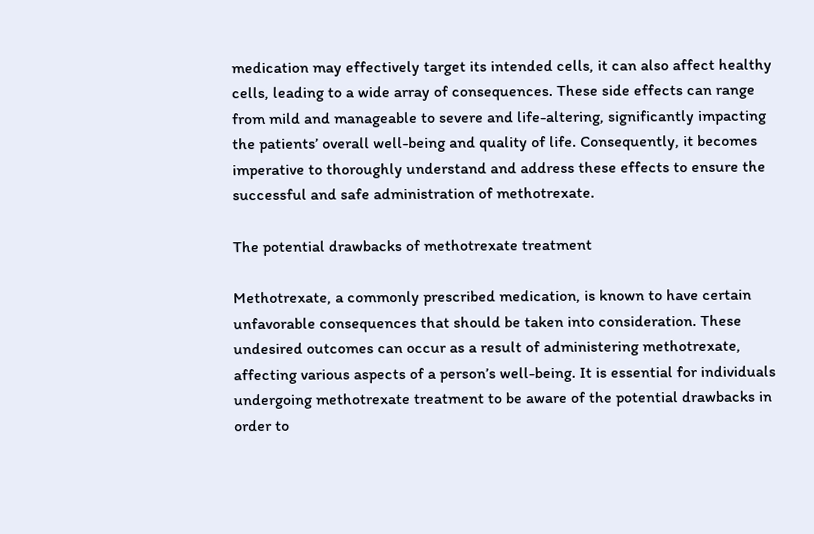medication may effectively target its intended cells, it can also affect healthy cells, leading to a wide array of consequences. These side effects can range from mild and manageable to severe and life-altering, significantly impacting the patients’ overall well-being and quality of life. Consequently, it becomes imperative to thoroughly understand and address these effects to ensure the successful and safe administration of methotrexate.

The potential drawbacks of methotrexate treatment

Methotrexate, a commonly prescribed medication, is known to have certain unfavorable consequences that should be taken into consideration. These undesired outcomes can occur as a result of administering methotrexate, affecting various aspects of a person’s well-being. It is essential for individuals undergoing methotrexate treatment to be aware of the potential drawbacks in order to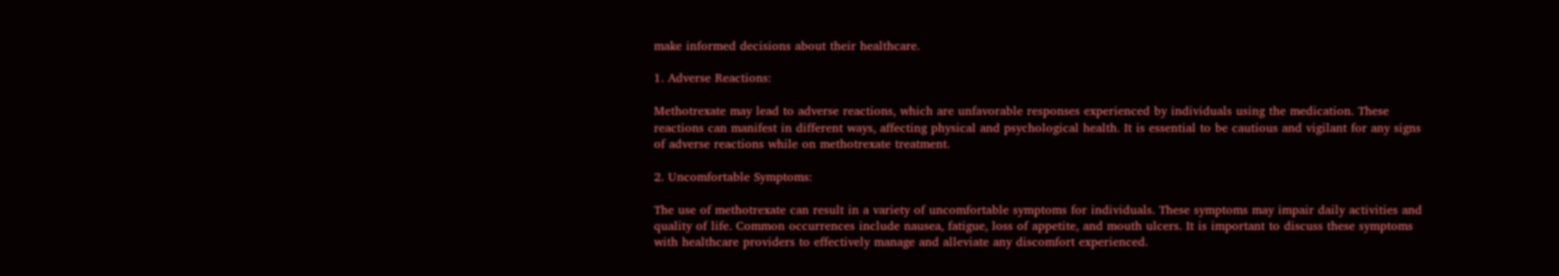make informed decisions about their healthcare.

1. Adverse Reactions:

Methotrexate may lead to adverse reactions, which are unfavorable responses experienced by individuals using the medication. These reactions can manifest in different ways, affecting physical and psychological health. It is essential to be cautious and vigilant for any signs of adverse reactions while on methotrexate treatment.

2. Uncomfortable Symptoms:

The use of methotrexate can result in a variety of uncomfortable symptoms for individuals. These symptoms may impair daily activities and quality of life. Common occurrences include nausea, fatigue, loss of appetite, and mouth ulcers. It is important to discuss these symptoms with healthcare providers to effectively manage and alleviate any discomfort experienced.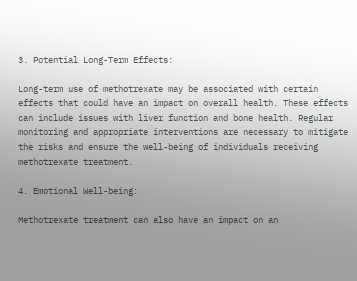3. Potential Long-Term Effects:

Long-term use of methotrexate may be associated with certain effects that could have an impact on overall health. These effects can include issues with liver function and bone health. Regular monitoring and appropriate interventions are necessary to mitigate the risks and ensure the well-being of individuals receiving methotrexate treatment.

4. Emotional Well-being:

Methotrexate treatment can also have an impact on an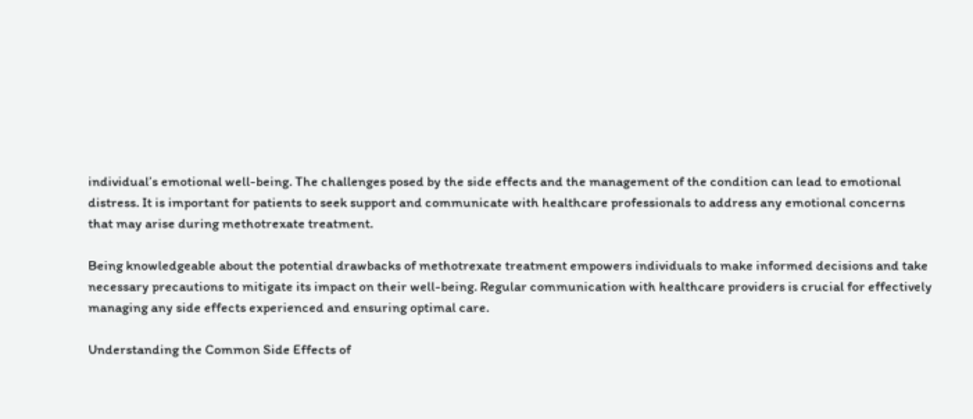individual’s emotional well-being. The challenges posed by the side effects and the management of the condition can lead to emotional distress. It is important for patients to seek support and communicate with healthcare professionals to address any emotional concerns that may arise during methotrexate treatment.

Being knowledgeable about the potential drawbacks of methotrexate treatment empowers individuals to make informed decisions and take necessary precautions to mitigate its impact on their well-being. Regular communication with healthcare providers is crucial for effectively managing any side effects experienced and ensuring optimal care.

Understanding the Common Side Effects of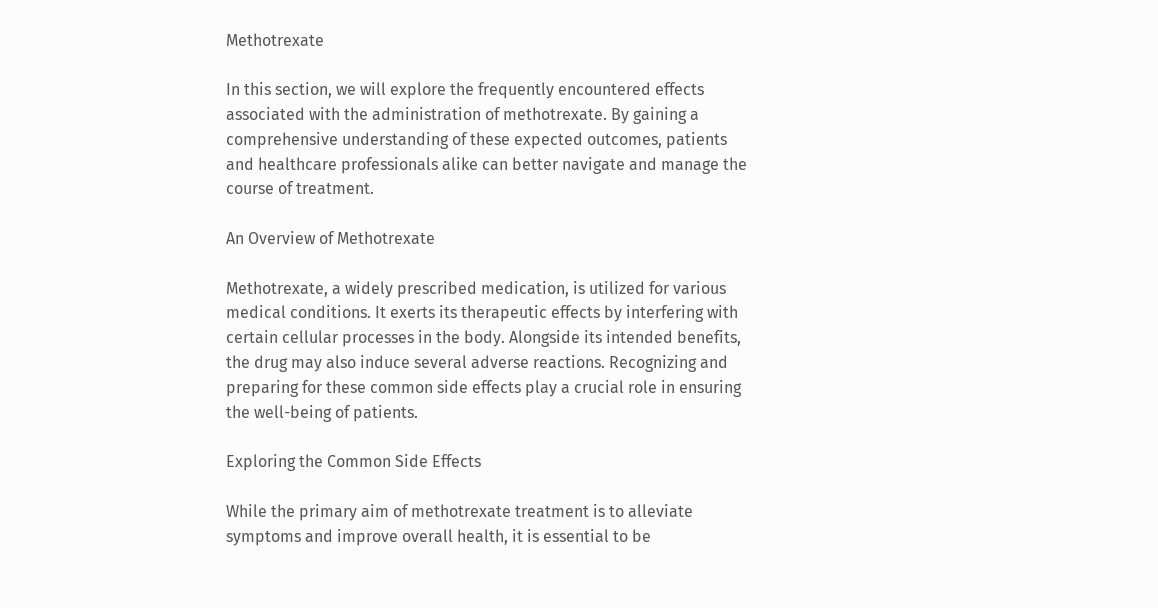Methotrexate

In this section, we will explore the frequently encountered effects associated with the administration of methotrexate. By gaining a comprehensive understanding of these expected outcomes, patients and healthcare professionals alike can better navigate and manage the course of treatment.

An Overview of Methotrexate

Methotrexate, a widely prescribed medication, is utilized for various medical conditions. It exerts its therapeutic effects by interfering with certain cellular processes in the body. Alongside its intended benefits, the drug may also induce several adverse reactions. Recognizing and preparing for these common side effects play a crucial role in ensuring the well-being of patients.

Exploring the Common Side Effects

While the primary aim of methotrexate treatment is to alleviate symptoms and improve overall health, it is essential to be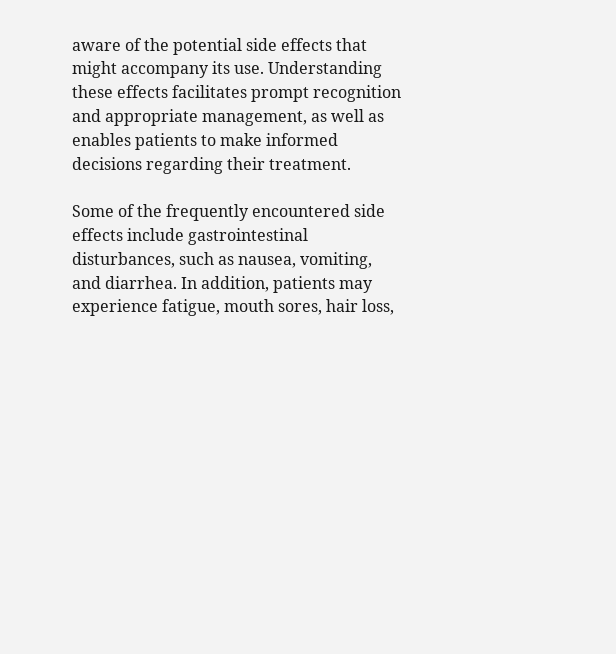aware of the potential side effects that might accompany its use. Understanding these effects facilitates prompt recognition and appropriate management, as well as enables patients to make informed decisions regarding their treatment.

Some of the frequently encountered side effects include gastrointestinal disturbances, such as nausea, vomiting, and diarrhea. In addition, patients may experience fatigue, mouth sores, hair loss,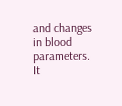and changes in blood parameters. It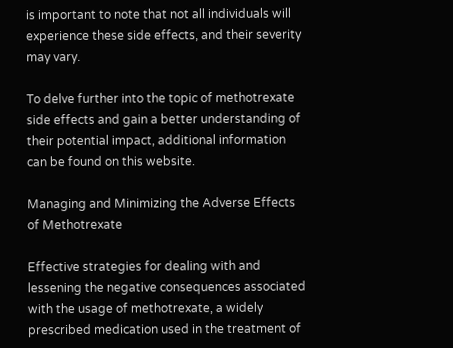is important to note that not all individuals will experience these side effects, and their severity may vary.

To delve further into the topic of methotrexate side effects and gain a better understanding of their potential impact, additional information can be found on this website.

Managing and Minimizing the Adverse Effects of Methotrexate

Effective strategies for dealing with and lessening the negative consequences associated with the usage of methotrexate, a widely prescribed medication used in the treatment of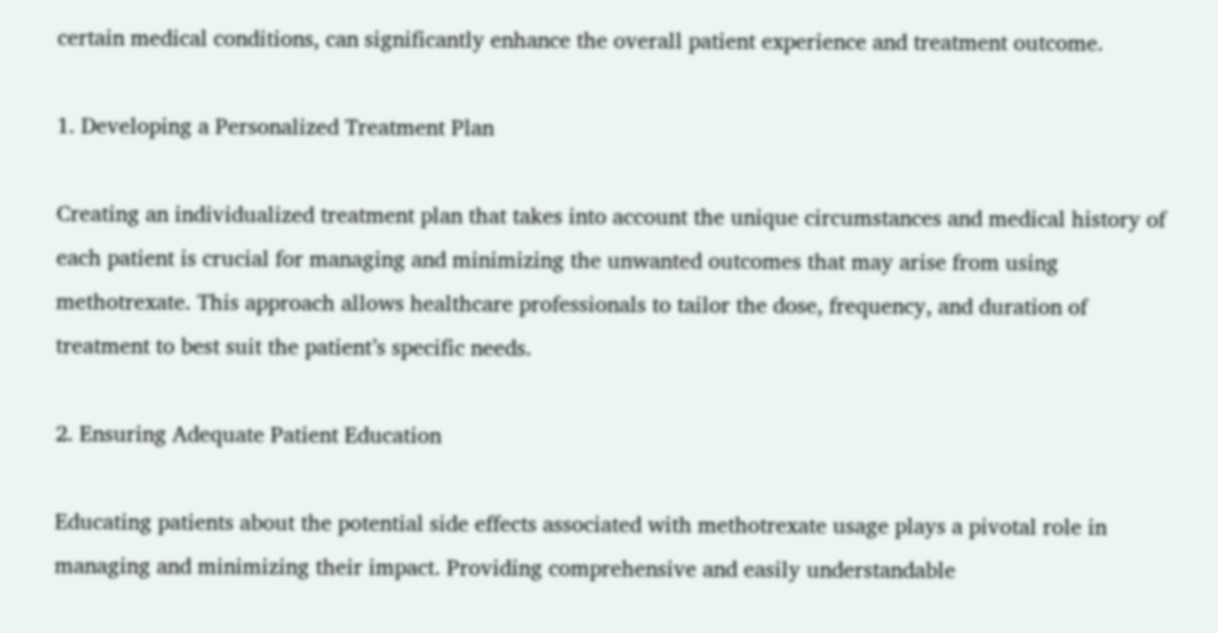certain medical conditions, can significantly enhance the overall patient experience and treatment outcome.

1. Developing a Personalized Treatment Plan

Creating an individualized treatment plan that takes into account the unique circumstances and medical history of each patient is crucial for managing and minimizing the unwanted outcomes that may arise from using methotrexate. This approach allows healthcare professionals to tailor the dose, frequency, and duration of treatment to best suit the patient’s specific needs.

2. Ensuring Adequate Patient Education

Educating patients about the potential side effects associated with methotrexate usage plays a pivotal role in managing and minimizing their impact. Providing comprehensive and easily understandable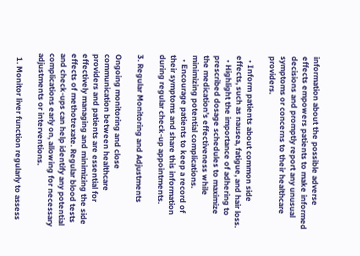information about the possible adverse effects empowers patients to make informed decisions and promptly report any unusual symptoms or concerns to their healthcare providers.

  • Inform patients about common side effects, such as nausea, fatigue, and hair loss.
  • Highlight the importance of adhering to prescribed dosage schedules to maximize the medication’s effectiveness while minimizing potential complications.
  • Encourage patients to keep a record of their symptoms and share this information during regular check-up appointments.

3. Regular Monitoring and Adjustments

Ongoing monitoring and close communication between healthcare providers and patients are essential for effectively managing and minimizing the side effects of methotrexate. Regular blood tests and check-ups can help identify any potential complications early on, allowing for necessary adjustments or interventions.

  1. Monitor liver function regularly to assess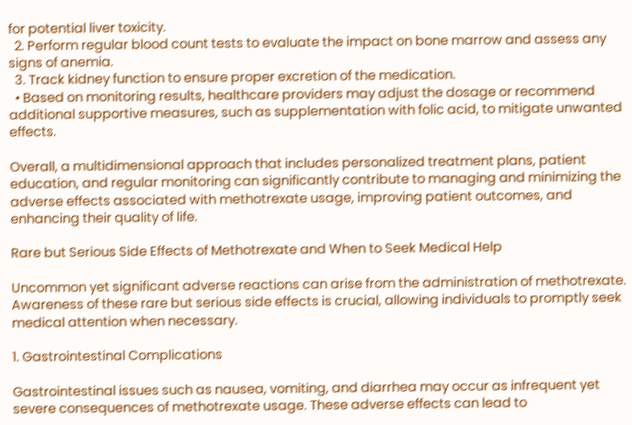for potential liver toxicity.
  2. Perform regular blood count tests to evaluate the impact on bone marrow and assess any signs of anemia.
  3. Track kidney function to ensure proper excretion of the medication.
  • Based on monitoring results, healthcare providers may adjust the dosage or recommend additional supportive measures, such as supplementation with folic acid, to mitigate unwanted effects.

Overall, a multidimensional approach that includes personalized treatment plans, patient education, and regular monitoring can significantly contribute to managing and minimizing the adverse effects associated with methotrexate usage, improving patient outcomes, and enhancing their quality of life.

Rare but Serious Side Effects of Methotrexate and When to Seek Medical Help

Uncommon yet significant adverse reactions can arise from the administration of methotrexate. Awareness of these rare but serious side effects is crucial, allowing individuals to promptly seek medical attention when necessary.

1. Gastrointestinal Complications

Gastrointestinal issues such as nausea, vomiting, and diarrhea may occur as infrequent yet severe consequences of methotrexate usage. These adverse effects can lead to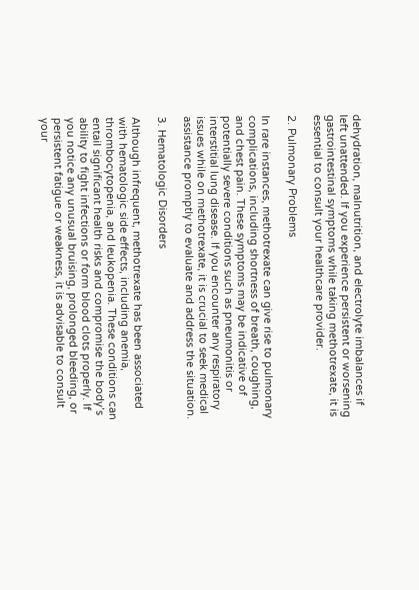dehydration, malnutrition, and electrolyte imbalances if left unattended. If you experience persistent or worsening gastrointestinal symptoms while taking methotrexate, it is essential to consult your healthcare provider.

2. Pulmonary Problems

In rare instances, methotrexate can give rise to pulmonary complications, including shortness of breath, coughing, and chest pain. These symptoms may be indicative of potentially severe conditions such as pneumonitis or interstitial lung disease. If you encounter any respiratory issues while on methotrexate, it is crucial to seek medical assistance promptly to evaluate and address the situation.

3. Hematologic Disorders

Although infrequent, methotrexate has been associated with hematologic side effects, including anemia, thrombocytopenia, and leukopenia. These conditions can entail significant health risks and compromise the body’s ability to fight infections or form blood clots properly. If you notice any unusual bruising, prolonged bleeding, or persistent fatigue or weakness, it is advisable to consult your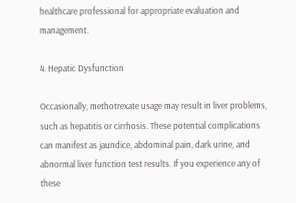healthcare professional for appropriate evaluation and management.

4. Hepatic Dysfunction

Occasionally, methotrexate usage may result in liver problems, such as hepatitis or cirrhosis. These potential complications can manifest as jaundice, abdominal pain, dark urine, and abnormal liver function test results. If you experience any of these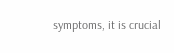symptoms, it is crucial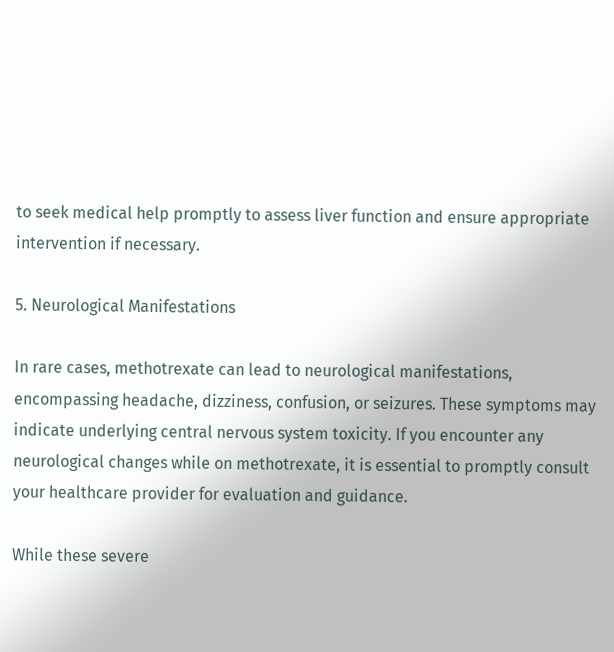to seek medical help promptly to assess liver function and ensure appropriate intervention if necessary.

5. Neurological Manifestations

In rare cases, methotrexate can lead to neurological manifestations, encompassing headache, dizziness, confusion, or seizures. These symptoms may indicate underlying central nervous system toxicity. If you encounter any neurological changes while on methotrexate, it is essential to promptly consult your healthcare provider for evaluation and guidance.

While these severe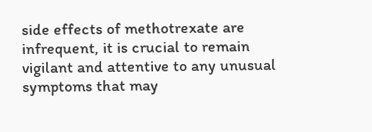side effects of methotrexate are infrequent, it is crucial to remain vigilant and attentive to any unusual symptoms that may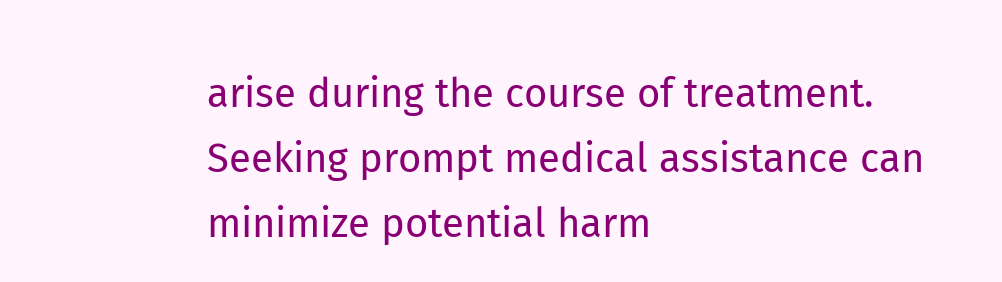arise during the course of treatment. Seeking prompt medical assistance can minimize potential harm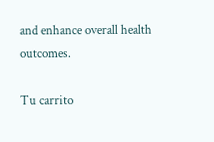and enhance overall health outcomes.

Tu carrito